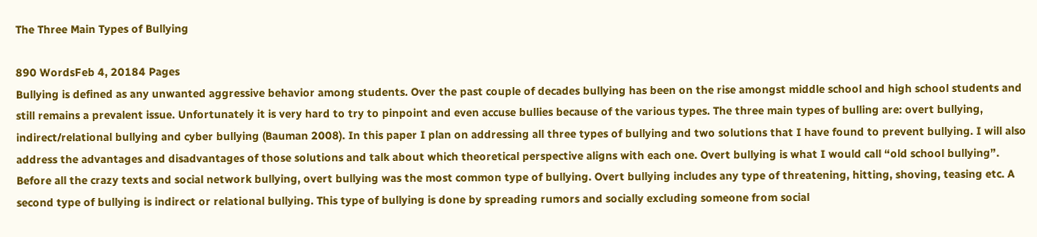The Three Main Types of Bullying

890 WordsFeb 4, 20184 Pages
Bullying is defined as any unwanted aggressive behavior among students. Over the past couple of decades bullying has been on the rise amongst middle school and high school students and still remains a prevalent issue. Unfortunately it is very hard to try to pinpoint and even accuse bullies because of the various types. The three main types of bulling are: overt bullying, indirect/relational bullying and cyber bullying (Bauman 2008). In this paper I plan on addressing all three types of bullying and two solutions that I have found to prevent bullying. I will also address the advantages and disadvantages of those solutions and talk about which theoretical perspective aligns with each one. Overt bullying is what I would call “old school bullying”. Before all the crazy texts and social network bullying, overt bullying was the most common type of bullying. Overt bullying includes any type of threatening, hitting, shoving, teasing etc. A second type of bullying is indirect or relational bullying. This type of bullying is done by spreading rumors and socially excluding someone from social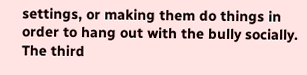settings, or making them do things in order to hang out with the bully socially. The third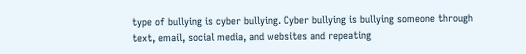type of bullying is cyber bullying. Cyber bullying is bullying someone through text, email, social media, and websites and repeating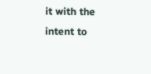it with the intent to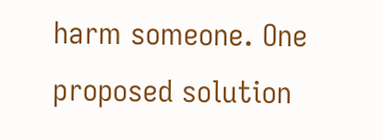harm someone. One proposed solution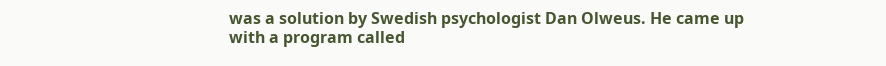was a solution by Swedish psychologist Dan Olweus. He came up with a program called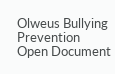Olweus Bullying Prevention
Open Document